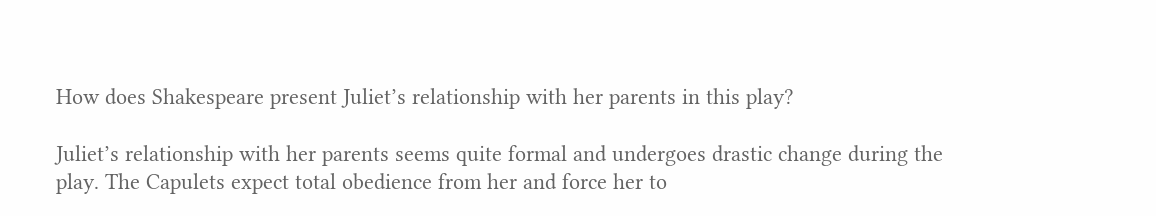How does Shakespeare present Juliet’s relationship with her parents in this play?

Juliet’s relationship with her parents seems quite formal and undergoes drastic change during the play. The Capulets expect total obedience from her and force her to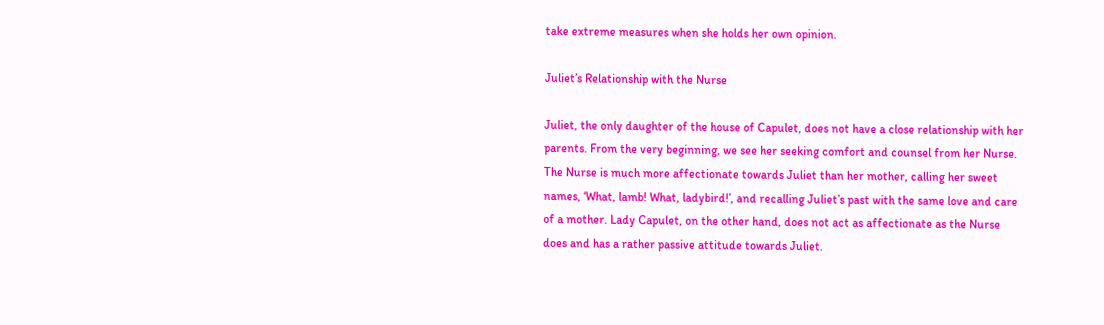take extreme measures when she holds her own opinion.

Juliet’s Relationship with the Nurse

Juliet, the only daughter of the house of Capulet, does not have a close relationship with her parents. From the very beginning, we see her seeking comfort and counsel from her Nurse. The Nurse is much more affectionate towards Juliet than her mother, calling her sweet names, ‘What, lamb! What, ladybird!’, and recalling Juliet’s past with the same love and care of a mother. Lady Capulet, on the other hand, does not act as affectionate as the Nurse does and has a rather passive attitude towards Juliet.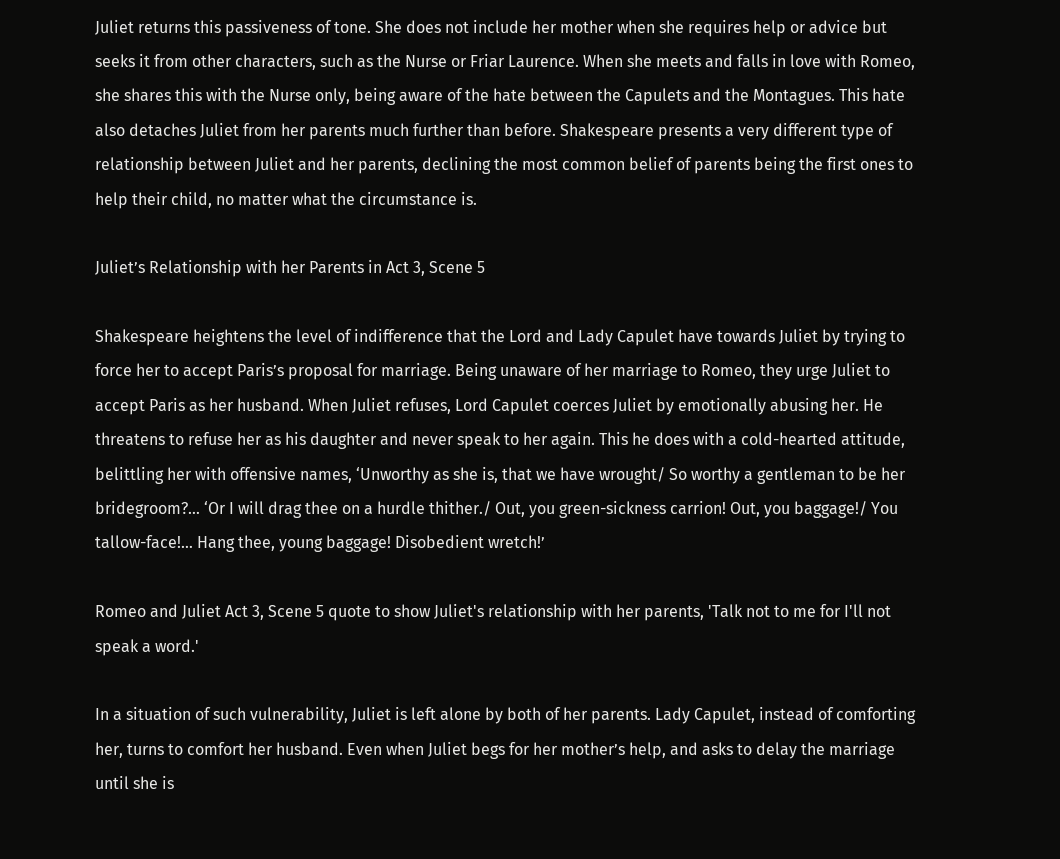Juliet returns this passiveness of tone. She does not include her mother when she requires help or advice but seeks it from other characters, such as the Nurse or Friar Laurence. When she meets and falls in love with Romeo, she shares this with the Nurse only, being aware of the hate between the Capulets and the Montagues. This hate also detaches Juliet from her parents much further than before. Shakespeare presents a very different type of relationship between Juliet and her parents, declining the most common belief of parents being the first ones to help their child, no matter what the circumstance is.

Juliet’s Relationship with her Parents in Act 3, Scene 5

Shakespeare heightens the level of indifference that the Lord and Lady Capulet have towards Juliet by trying to force her to accept Paris’s proposal for marriage. Being unaware of her marriage to Romeo, they urge Juliet to accept Paris as her husband. When Juliet refuses, Lord Capulet coerces Juliet by emotionally abusing her. He threatens to refuse her as his daughter and never speak to her again. This he does with a cold-hearted attitude, belittling her with offensive names, ‘Unworthy as she is, that we have wrought/ So worthy a gentleman to be her bridegroom?… ‘Or I will drag thee on a hurdle thither./ Out, you green-sickness carrion! Out, you baggage!/ You tallow-face!… Hang thee, young baggage! Disobedient wretch!’

Romeo and Juliet Act 3, Scene 5 quote to show Juliet's relationship with her parents, 'Talk not to me for I'll not speak a word.'

In a situation of such vulnerability, Juliet is left alone by both of her parents. Lady Capulet, instead of comforting her, turns to comfort her husband. Even when Juliet begs for her mother’s help, and asks to delay the marriage until she is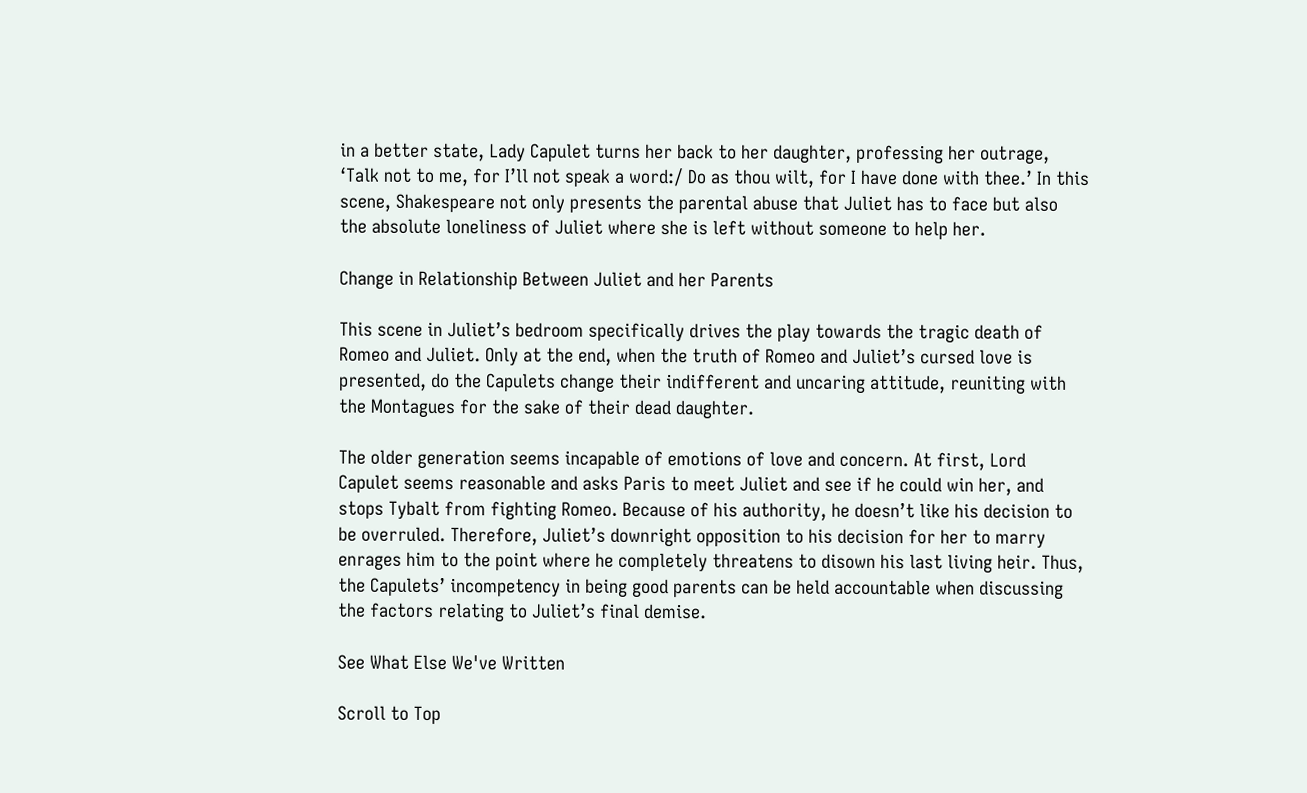in a better state, Lady Capulet turns her back to her daughter, professing her outrage, ‘Talk not to me, for I’ll not speak a word:/ Do as thou wilt, for I have done with thee.’ In this scene, Shakespeare not only presents the parental abuse that Juliet has to face but also the absolute loneliness of Juliet where she is left without someone to help her.

Change in Relationship Between Juliet and her Parents

This scene in Juliet’s bedroom specifically drives the play towards the tragic death of Romeo and Juliet. Only at the end, when the truth of Romeo and Juliet’s cursed love is presented, do the Capulets change their indifferent and uncaring attitude, reuniting with the Montagues for the sake of their dead daughter.

The older generation seems incapable of emotions of love and concern. At first, Lord Capulet seems reasonable and asks Paris to meet Juliet and see if he could win her, and stops Tybalt from fighting Romeo. Because of his authority, he doesn’t like his decision to be overruled. Therefore, Juliet’s downright opposition to his decision for her to marry enrages him to the point where he completely threatens to disown his last living heir. Thus, the Capulets’ incompetency in being good parents can be held accountable when discussing the factors relating to Juliet’s final demise.

See What Else We've Written

Scroll to Top